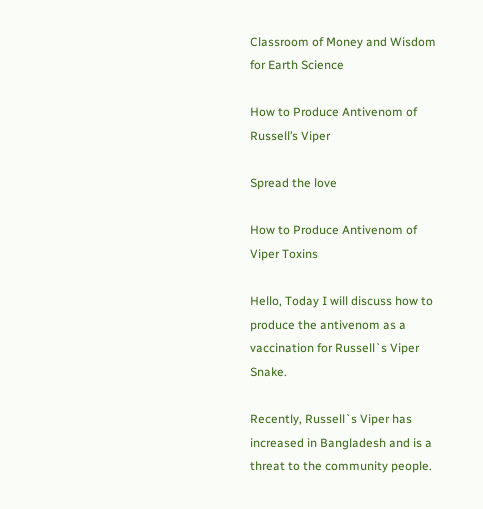Classroom of Money and Wisdom for Earth Science

How to Produce Antivenom of Russell’s Viper

Spread the love

How to Produce Antivenom of Viper Toxins

Hello, Today I will discuss how to produce the antivenom as a vaccination for Russell`s Viper Snake.

Recently, Russell`s Viper has increased in Bangladesh and is a threat to the community people.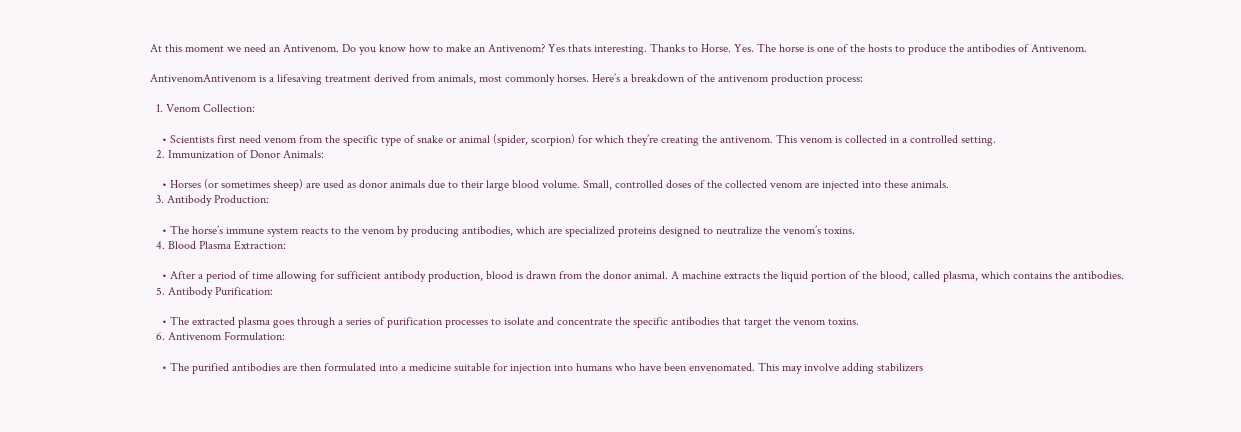At this moment we need an Antivenom. Do you know how to make an Antivenom? Yes thats interesting. Thanks to Horse. Yes. The horse is one of the hosts to produce the antibodies of Antivenom.

AntivenomAntivenom is a lifesaving treatment derived from animals, most commonly horses. Here’s a breakdown of the antivenom production process:

  1. Venom Collection:

    • Scientists first need venom from the specific type of snake or animal (spider, scorpion) for which they’re creating the antivenom. This venom is collected in a controlled setting.
  2. Immunization of Donor Animals:

    • Horses (or sometimes sheep) are used as donor animals due to their large blood volume. Small, controlled doses of the collected venom are injected into these animals.
  3. Antibody Production:

    • The horse’s immune system reacts to the venom by producing antibodies, which are specialized proteins designed to neutralize the venom’s toxins.
  4. Blood Plasma Extraction:

    • After a period of time allowing for sufficient antibody production, blood is drawn from the donor animal. A machine extracts the liquid portion of the blood, called plasma, which contains the antibodies.
  5. Antibody Purification:

    • The extracted plasma goes through a series of purification processes to isolate and concentrate the specific antibodies that target the venom toxins.
  6. Antivenom Formulation:

    • The purified antibodies are then formulated into a medicine suitable for injection into humans who have been envenomated. This may involve adding stabilizers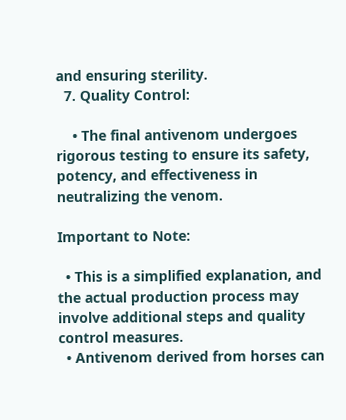and ensuring sterility.
  7. Quality Control:

    • The final antivenom undergoes rigorous testing to ensure its safety, potency, and effectiveness in neutralizing the venom.

Important to Note:

  • This is a simplified explanation, and the actual production process may involve additional steps and quality control measures.
  • Antivenom derived from horses can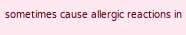sometimes cause allergic reactions in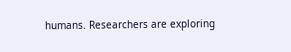humans. Researchers are exploring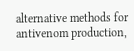alternative methods for antivenom production,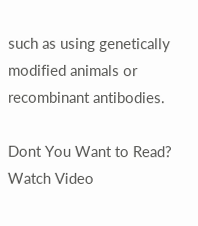such as using genetically modified animals or recombinant antibodies.

Dont You Want to Read? Watch Video